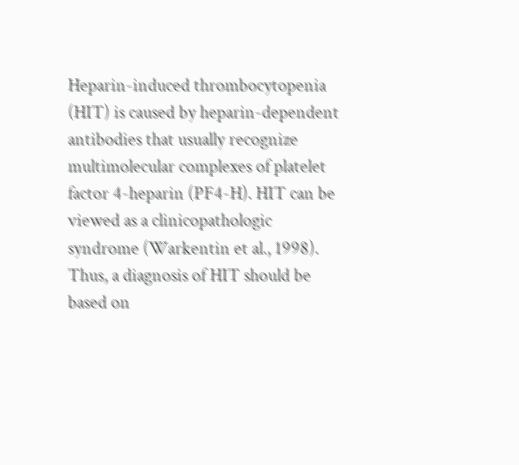Heparin-induced thrombocytopenia (HIT) is caused by heparin-dependent antibodies that usually recognize multimolecular complexes of platelet factor 4-heparin (PF4-H). HIT can be viewed as a clinicopathologic syndrome (Warkentin et al., 1998). Thus, a diagnosis of HIT should be based on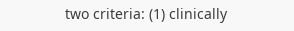two criteria: (1) clinically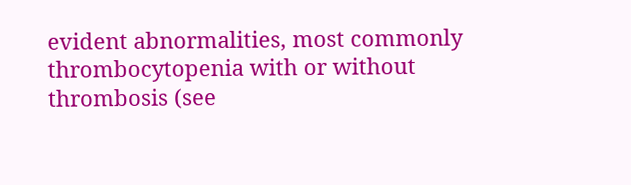evident abnormalities, most commonly thrombocytopenia with or without thrombosis (see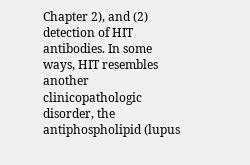Chapter 2), and (2) detection of HIT antibodies. In some ways, HIT resembles another clinicopathologic disorder, the antiphospholipid (lupus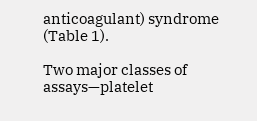anticoagulant) syndrome (Table 1).

Two major classes of assays—platelet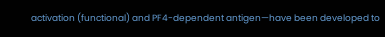activation (functional) and PF4-dependent antigen—have been developed to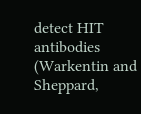detect HIT antibodies (Warkentin and Sheppard,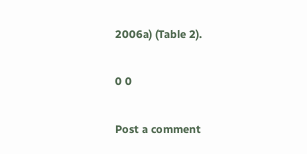2006a) (Table 2).

0 0

Post a comment